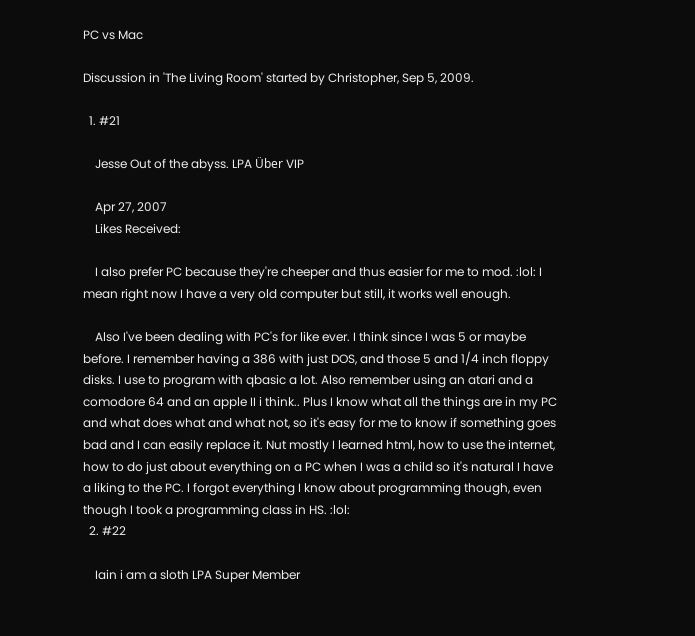PC vs Mac

Discussion in 'The Living Room' started by Christopher, Sep 5, 2009.

  1. #21

    Jesse Out of the abyss. LPA Über VIP

    Apr 27, 2007
    Likes Received:

    I also prefer PC because they're cheeper and thus easier for me to mod. :lol: I mean right now I have a very old computer but still, it works well enough.

    Also I've been dealing with PC's for like ever. I think since I was 5 or maybe before. I remember having a 386 with just DOS, and those 5 and 1/4 inch floppy disks. I use to program with qbasic a lot. Also remember using an atari and a comodore 64 and an apple II i think.. Plus I know what all the things are in my PC and what does what and what not, so it's easy for me to know if something goes bad and I can easily replace it. Nut mostly I learned html, how to use the internet, how to do just about everything on a PC when I was a child so it's natural I have a liking to the PC. I forgot everything I know about programming though, even though I took a programming class in HS. :lol:
  2. #22

    Iain i am a sloth LPA Super Member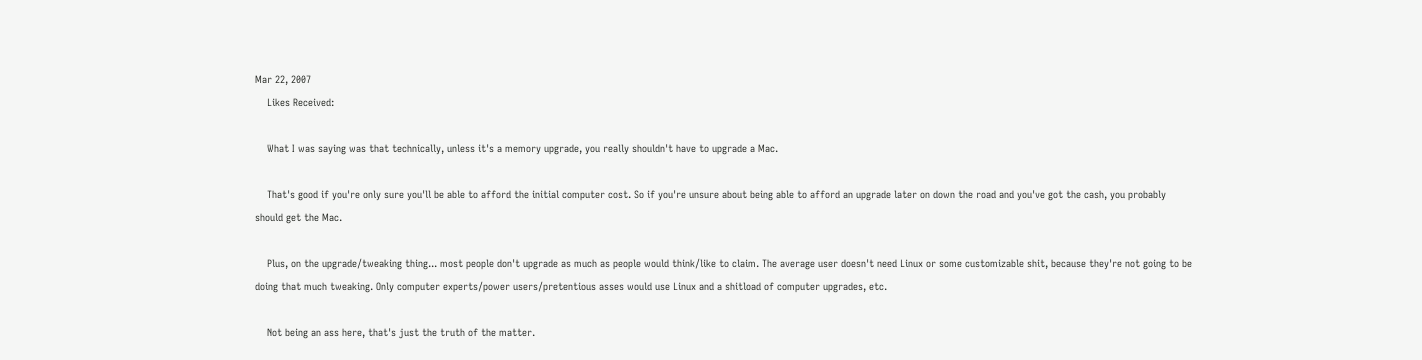Mar 22, 2007
    Likes Received:

    What I was saying was that technically, unless it's a memory upgrade, you really shouldn't have to upgrade a Mac.

    That's good if you're only sure you'll be able to afford the initial computer cost. So if you're unsure about being able to afford an upgrade later on down the road and you've got the cash, you probably should get the Mac.

    Plus, on the upgrade/tweaking thing... most people don't upgrade as much as people would think/like to claim. The average user doesn't need Linux or some customizable shit, because they're not going to be doing that much tweaking. Only computer experts/power users/pretentious asses would use Linux and a shitload of computer upgrades, etc.

    Not being an ass here, that's just the truth of the matter.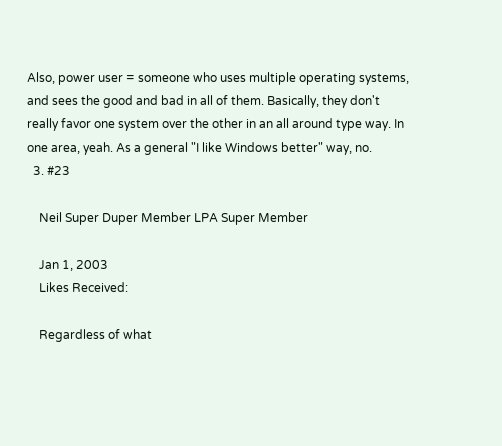Also, power user = someone who uses multiple operating systems, and sees the good and bad in all of them. Basically, they don't really favor one system over the other in an all around type way. In one area, yeah. As a general "I like Windows better" way, no.
  3. #23

    Neil Super Duper Member LPA Super Member

    Jan 1, 2003
    Likes Received:

    Regardless of what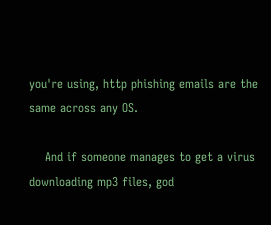you're using, http phishing emails are the same across any OS.

    And if someone manages to get a virus downloading mp3 files, god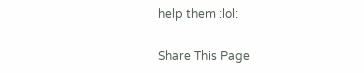help them :lol:

Share This Page